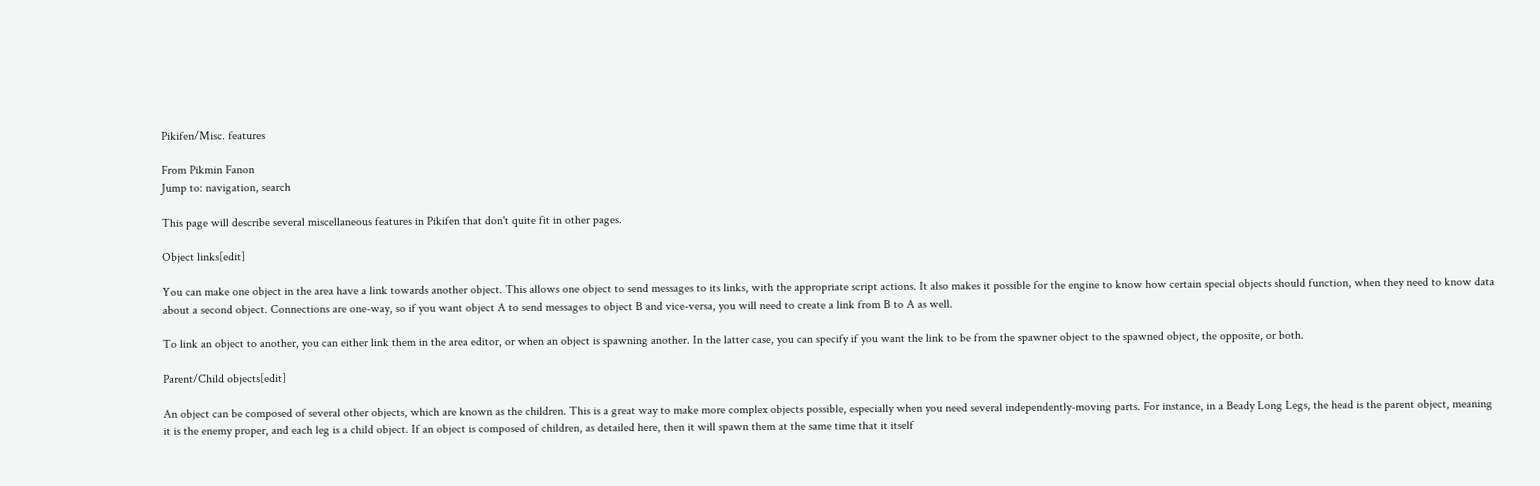Pikifen/Misc. features

From Pikmin Fanon
Jump to: navigation, search

This page will describe several miscellaneous features in Pikifen that don't quite fit in other pages.

Object links[edit]

You can make one object in the area have a link towards another object. This allows one object to send messages to its links, with the appropriate script actions. It also makes it possible for the engine to know how certain special objects should function, when they need to know data about a second object. Connections are one-way, so if you want object A to send messages to object B and vice-versa, you will need to create a link from B to A as well.

To link an object to another, you can either link them in the area editor, or when an object is spawning another. In the latter case, you can specify if you want the link to be from the spawner object to the spawned object, the opposite, or both.

Parent/Child objects[edit]

An object can be composed of several other objects, which are known as the children. This is a great way to make more complex objects possible, especially when you need several independently-moving parts. For instance, in a Beady Long Legs, the head is the parent object, meaning it is the enemy proper, and each leg is a child object. If an object is composed of children, as detailed here, then it will spawn them at the same time that it itself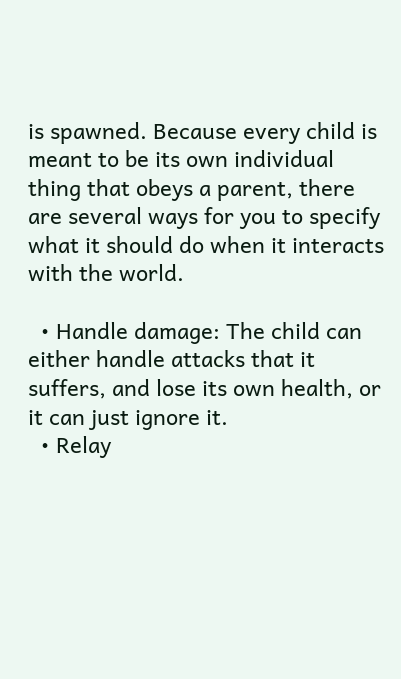is spawned. Because every child is meant to be its own individual thing that obeys a parent, there are several ways for you to specify what it should do when it interacts with the world.

  • Handle damage: The child can either handle attacks that it suffers, and lose its own health, or it can just ignore it.
  • Relay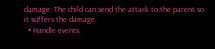damage: The child can send the attack to the parent so it suffers the damage.
  • Handle events: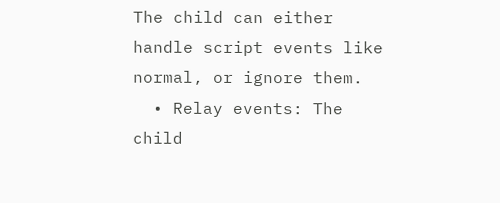The child can either handle script events like normal, or ignore them.
  • Relay events: The child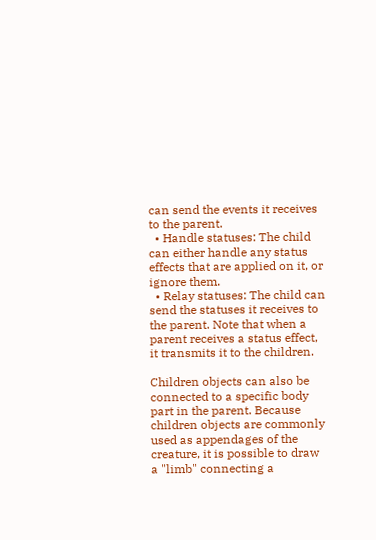can send the events it receives to the parent.
  • Handle statuses: The child can either handle any status effects that are applied on it, or ignore them.
  • Relay statuses: The child can send the statuses it receives to the parent. Note that when a parent receives a status effect, it transmits it to the children.

Children objects can also be connected to a specific body part in the parent. Because children objects are commonly used as appendages of the creature, it is possible to draw a "limb" connecting a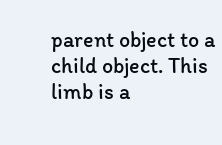parent object to a child object. This limb is a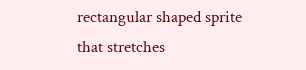rectangular shaped sprite that stretches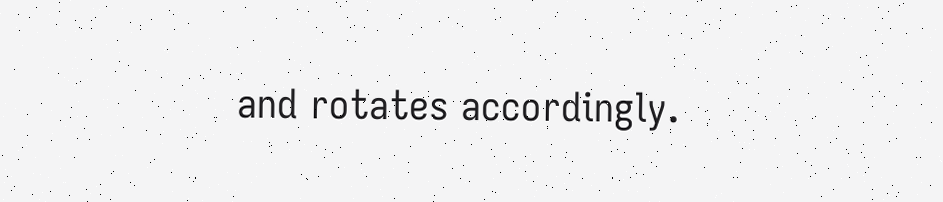and rotates accordingly.